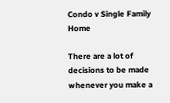Condo v Single Family Home

There are a lot of decisions to be made whenever you make a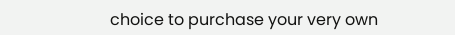choice to purchase your very own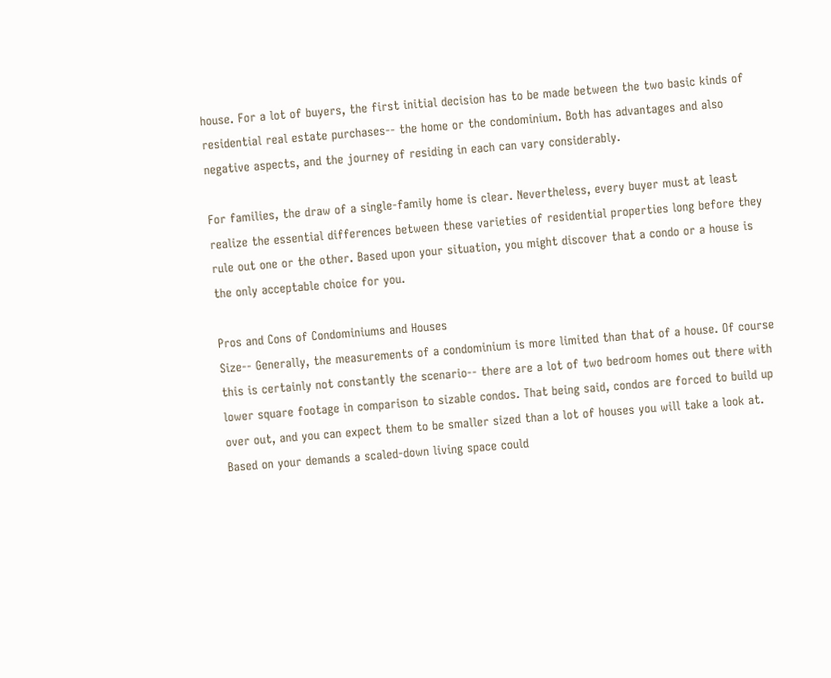house. For a lot of buyers, the first initial decision has to be made between the two basic kinds of residential real estate purchases-- the home or the condominium. Both has advantages and also negative aspects, and the journey of residing in each can vary considerably.

For families, the draw of a single-family home is clear. Nevertheless, every buyer must at least realize the essential differences between these varieties of residential properties long before they rule out one or the other. Based upon your situation, you might discover that a condo or a house is the only acceptable choice for you.

Pros and Cons of Condominiums and Houses
Size-- Generally, the measurements of a condominium is more limited than that of a house. Of course this is certainly not constantly the scenario-- there are a lot of two bedroom homes out there with lower square footage in comparison to sizable condos. That being said, condos are forced to build up over out, and you can expect them to be smaller sized than a lot of houses you will take a look at. Based on your demands a scaled-down living space could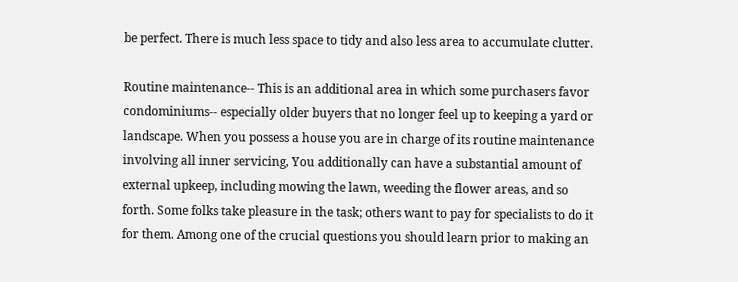be perfect. There is much less space to tidy and also less area to accumulate clutter.

Routine maintenance-- This is an additional area in which some purchasers favor condominiums-- especially older buyers that no longer feel up to keeping a yard or landscape. When you possess a house you are in charge of its routine maintenance involving all inner servicing, You additionally can have a substantial amount of external upkeep, including mowing the lawn, weeding the flower areas, and so forth. Some folks take pleasure in the task; others want to pay for specialists to do it for them. Among one of the crucial questions you should learn prior to making an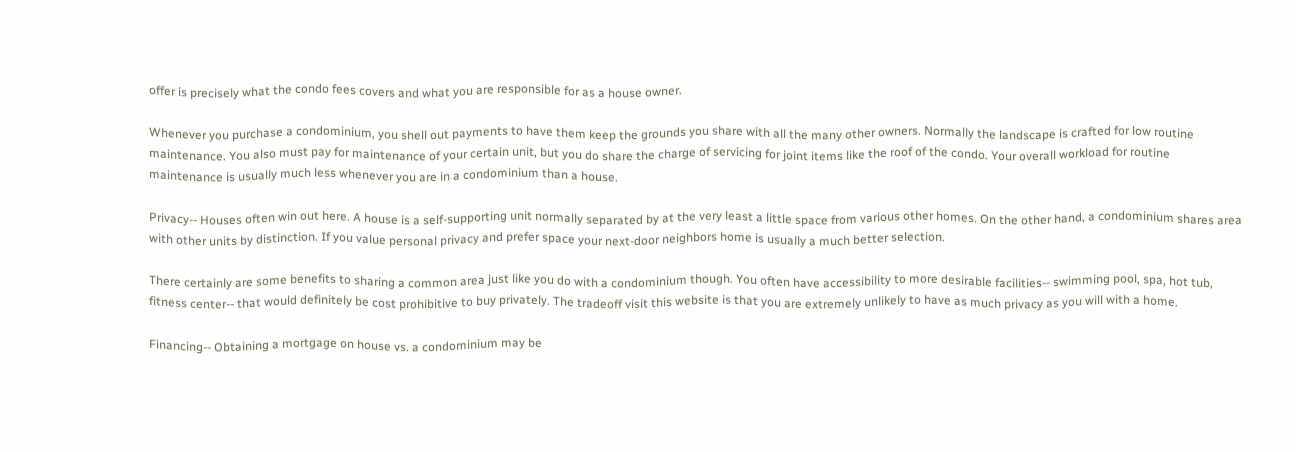offer is precisely what the condo fees covers and what you are responsible for as a house owner.

Whenever you purchase a condominium, you shell out payments to have them keep the grounds you share with all the many other owners. Normally the landscape is crafted for low routine maintenance. You also must pay for maintenance of your certain unit, but you do share the charge of servicing for joint items like the roof of the condo. Your overall workload for routine maintenance is usually much less whenever you are in a condominium than a house.

Privacy-- Houses often win out here. A house is a self-supporting unit normally separated by at the very least a little space from various other homes. On the other hand, a condominium shares area with other units by distinction. If you value personal privacy and prefer space your next-door neighbors home is usually a much better selection.

There certainly are some benefits to sharing a common area just like you do with a condominium though. You often have accessibility to more desirable facilities-- swimming pool, spa, hot tub, fitness center-- that would definitely be cost prohibitive to buy privately. The tradeoff visit this website is that you are extremely unlikely to have as much privacy as you will with a home.

Financing-- Obtaining a mortgage on house vs. a condominium may be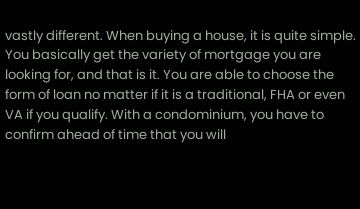vastly different. When buying a house, it is quite simple. You basically get the variety of mortgage you are looking for, and that is it. You are able to choose the form of loan no matter if it is a traditional, FHA or even VA if you qualify. With a condominium, you have to confirm ahead of time that you will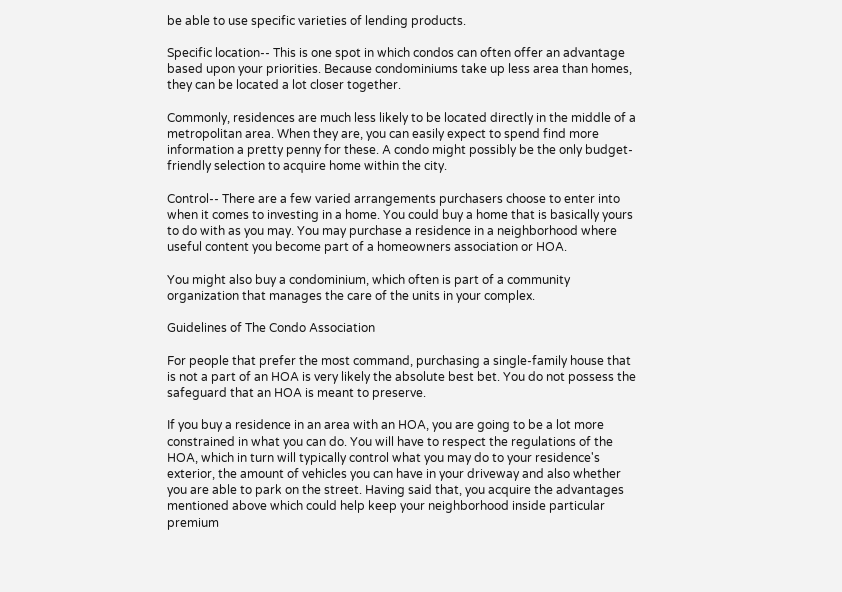be able to use specific varieties of lending products.

Specific location-- This is one spot in which condos can often offer an advantage based upon your priorities. Because condominiums take up less area than homes, they can be located a lot closer together.

Commonly, residences are much less likely to be located directly in the middle of a metropolitan area. When they are, you can easily expect to spend find more information a pretty penny for these. A condo might possibly be the only budget-friendly selection to acquire home within the city.

Control-- There are a few varied arrangements purchasers choose to enter into when it comes to investing in a home. You could buy a home that is basically yours to do with as you may. You may purchase a residence in a neighborhood where useful content you become part of a homeowners association or HOA.

You might also buy a condominium, which often is part of a community organization that manages the care of the units in your complex.

Guidelines of The Condo Association

For people that prefer the most command, purchasing a single-family house that is not a part of an HOA is very likely the absolute best bet. You do not possess the safeguard that an HOA is meant to preserve.

If you buy a residence in an area with an HOA, you are going to be a lot more constrained in what you can do. You will have to respect the regulations of the HOA, which in turn will typically control what you may do to your residence's exterior, the amount of vehicles you can have in your driveway and also whether you are able to park on the street. Having said that, you acquire the advantages mentioned above which could help keep your neighborhood inside particular premium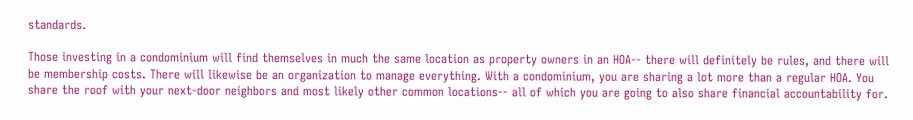standards.

Those investing in a condominium will find themselves in much the same location as property owners in an HOA-- there will definitely be rules, and there will be membership costs. There will likewise be an organization to manage everything. With a condominium, you are sharing a lot more than a regular HOA. You share the roof with your next-door neighbors and most likely other common locations-- all of which you are going to also share financial accountability for.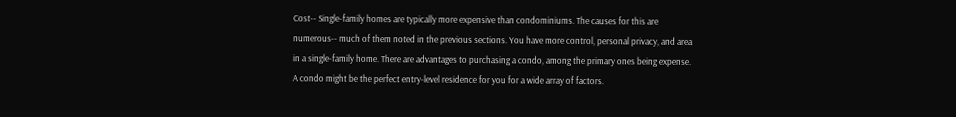Cost-- Single-family homes are typically more expensive than condominiums. The causes for this are numerous-- much of them noted in the previous sections. You have more control, personal privacy, and area in a single-family home. There are advantages to purchasing a condo, among the primary ones being expense. A condo might be the perfect entry-level residence for you for a wide array of factors.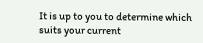It is up to you to determine which suits your current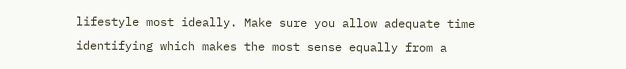lifestyle most ideally. Make sure you allow adequate time identifying which makes the most sense equally from a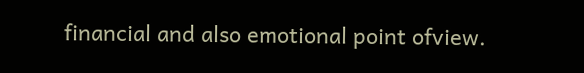financial and also emotional point ofview.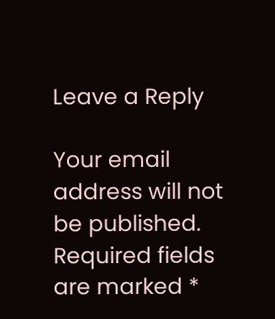Leave a Reply

Your email address will not be published. Required fields are marked *